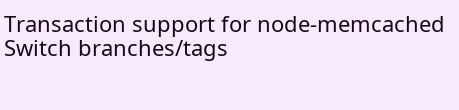Transaction support for node-memcached
Switch branches/tags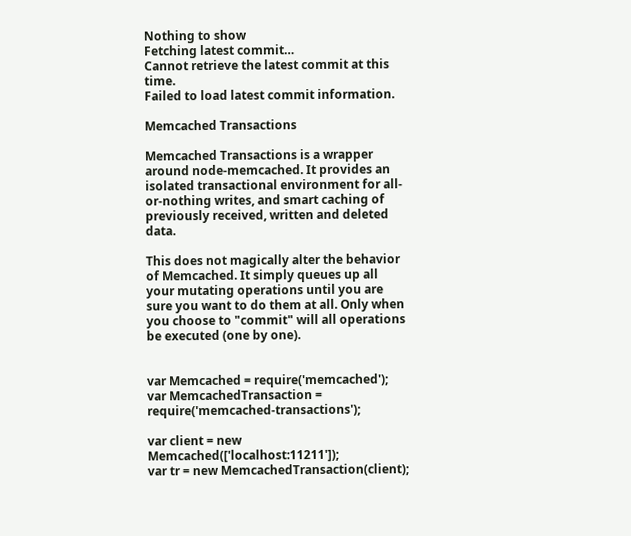Nothing to show
Fetching latest commit…
Cannot retrieve the latest commit at this time.
Failed to load latest commit information.

Memcached Transactions

Memcached Transactions is a wrapper around node-memcached. It provides an isolated transactional environment for all-or-nothing writes, and smart caching of previously received, written and deleted data.

This does not magically alter the behavior of Memcached. It simply queues up all your mutating operations until you are sure you want to do them at all. Only when you choose to "commit" will all operations be executed (one by one).


var Memcached = require('memcached');
var MemcachedTransaction = require('memcached-transactions');

var client = new Memcached(['localhost:11211']);
var tr = new MemcachedTransaction(client);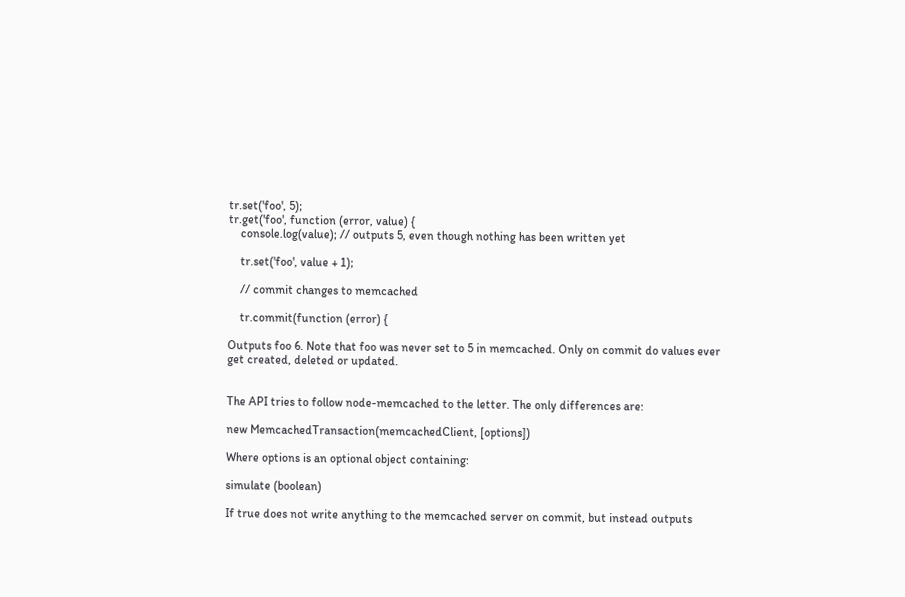tr.set('foo', 5);
tr.get('foo', function (error, value) {
    console.log(value); // outputs 5, even though nothing has been written yet

    tr.set('foo', value + 1);

    // commit changes to memcached

    tr.commit(function (error) {

Outputs foo 6. Note that foo was never set to 5 in memcached. Only on commit do values ever get created, deleted or updated.


The API tries to follow node-memcached to the letter. The only differences are:

new MemcachedTransaction(memcachedClient, [options])

Where options is an optional object containing:

simulate (boolean)

If true does not write anything to the memcached server on commit, but instead outputs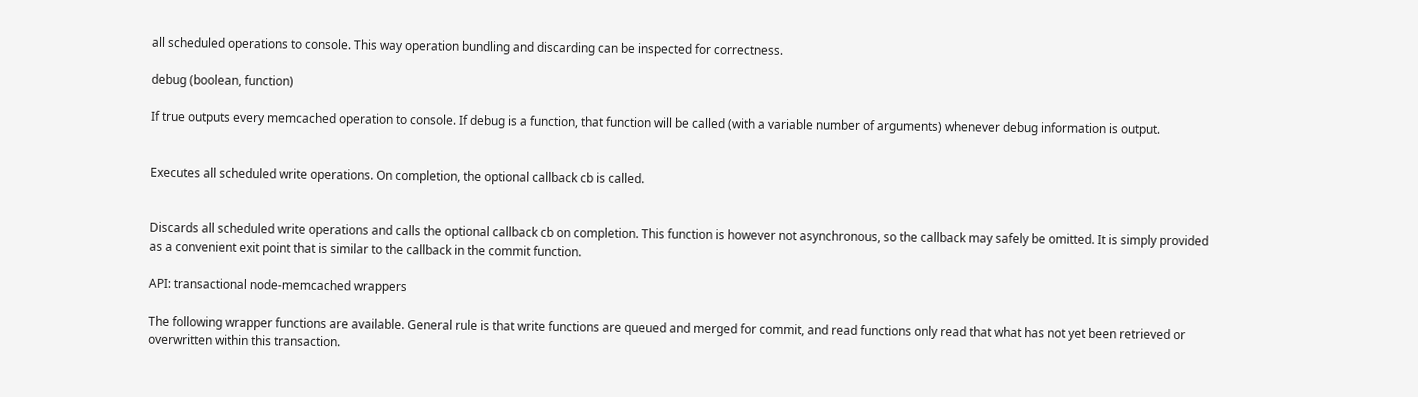all scheduled operations to console. This way operation bundling and discarding can be inspected for correctness.

debug (boolean, function)

If true outputs every memcached operation to console. If debug is a function, that function will be called (with a variable number of arguments) whenever debug information is output.


Executes all scheduled write operations. On completion, the optional callback cb is called.


Discards all scheduled write operations and calls the optional callback cb on completion. This function is however not asynchronous, so the callback may safely be omitted. It is simply provided as a convenient exit point that is similar to the callback in the commit function.

API: transactional node-memcached wrappers

The following wrapper functions are available. General rule is that write functions are queued and merged for commit, and read functions only read that what has not yet been retrieved or overwritten within this transaction.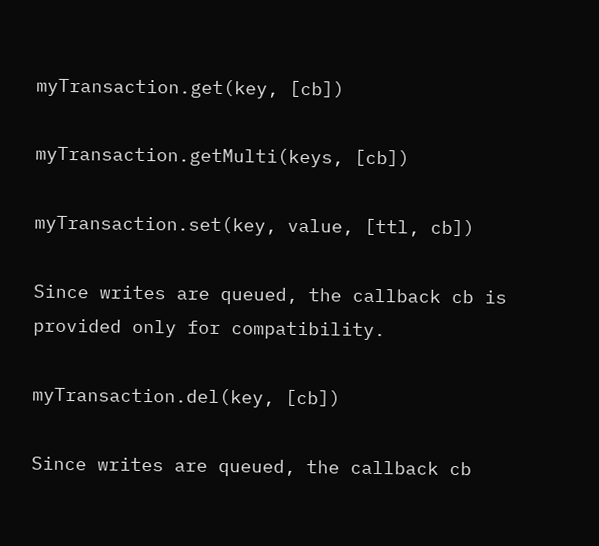myTransaction.get(key, [cb])

myTransaction.getMulti(keys, [cb])

myTransaction.set(key, value, [ttl, cb])

Since writes are queued, the callback cb is provided only for compatibility.

myTransaction.del(key, [cb])

Since writes are queued, the callback cb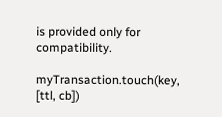is provided only for compatibility.

myTransaction.touch(key, [ttl, cb])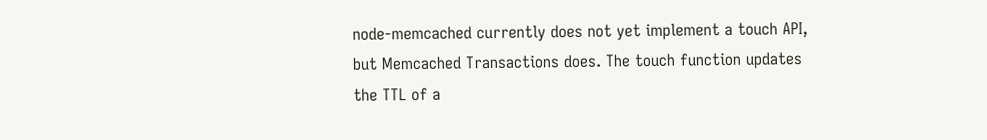node-memcached currently does not yet implement a touch API, but Memcached Transactions does. The touch function updates the TTL of a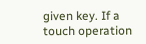given key. If a touch operation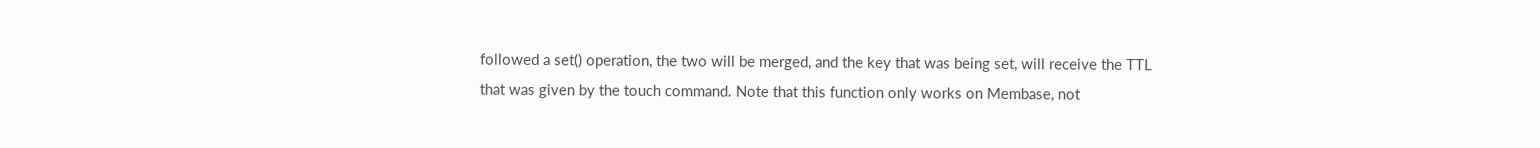followed a set() operation, the two will be merged, and the key that was being set, will receive the TTL that was given by the touch command. Note that this function only works on Membase, not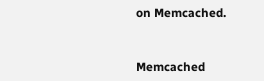on Memcached.


Memcached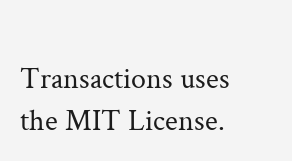Transactions uses the MIT License.